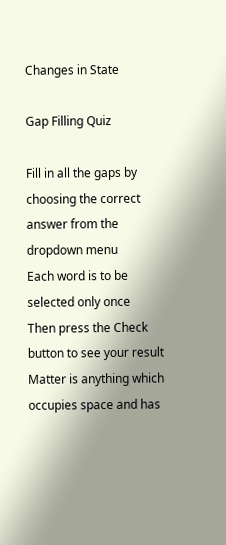Changes in State

Gap Filling Quiz

Fill in all the gaps by choosing the correct answer from the dropdown menu
Each word is to be selected only once
Then press the Check button to see your result
Matter is anything which occupies space and has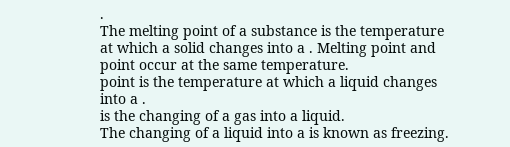.
The melting point of a substance is the temperature at which a solid changes into a . Melting point and point occur at the same temperature.
point is the temperature at which a liquid changes into a .
is the changing of a gas into a liquid.
The changing of a liquid into a is known as freezing.